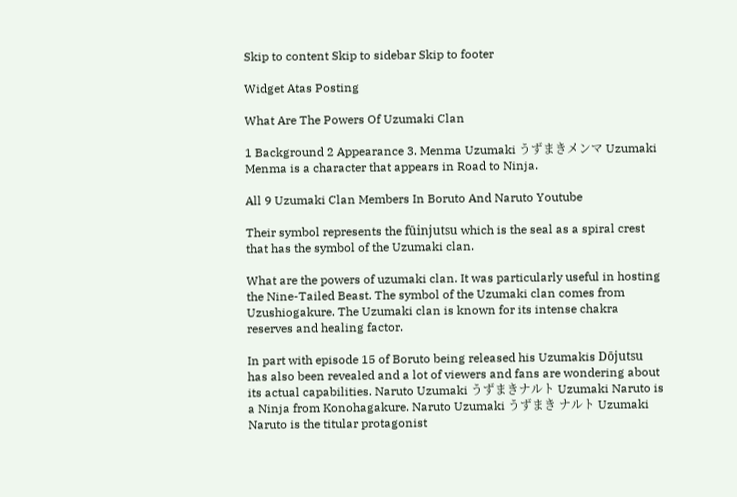Skip to content Skip to sidebar Skip to footer

Widget Atas Posting

What Are The Powers Of Uzumaki Clan

1 Background 2 Appearance 3. Menma Uzumaki うずまきメンマ Uzumaki Menma is a character that appears in Road to Ninja.

All 9 Uzumaki Clan Members In Boruto And Naruto Youtube

Their symbol represents the fūinjutsu which is the seal as a spiral crest that has the symbol of the Uzumaki clan.

What are the powers of uzumaki clan. It was particularly useful in hosting the Nine-Tailed Beast. The symbol of the Uzumaki clan comes from Uzushiogakure. The Uzumaki clan is known for its intense chakra reserves and healing factor.

In part with episode 15 of Boruto being released his Uzumakis Dōjutsu has also been revealed and a lot of viewers and fans are wondering about its actual capabilities. Naruto Uzumaki うずまきナルト Uzumaki Naruto is a Ninja from Konohagakure. Naruto Uzumaki うずまき ナルト Uzumaki Naruto is the titular protagonist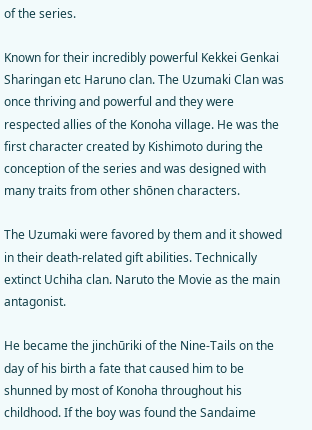of the series.

Known for their incredibly powerful Kekkei Genkai Sharingan etc Haruno clan. The Uzumaki Clan was once thriving and powerful and they were respected allies of the Konoha village. He was the first character created by Kishimoto during the conception of the series and was designed with many traits from other shōnen characters.

The Uzumaki were favored by them and it showed in their death-related gift abilities. Technically extinct Uchiha clan. Naruto the Movie as the main antagonist.

He became the jinchūriki of the Nine-Tails on the day of his birth a fate that caused him to be shunned by most of Konoha throughout his childhood. If the boy was found the Sandaime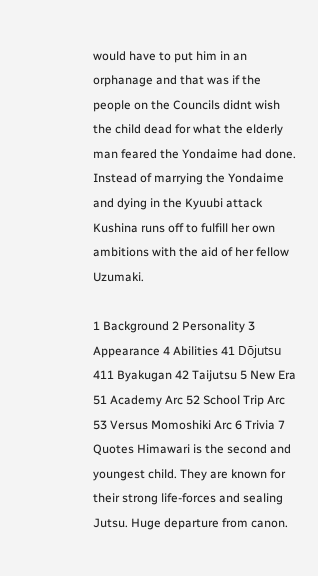would have to put him in an orphanage and that was if the people on the Councils didnt wish the child dead for what the elderly man feared the Yondaime had done. Instead of marrying the Yondaime and dying in the Kyuubi attack Kushina runs off to fulfill her own ambitions with the aid of her fellow Uzumaki.

1 Background 2 Personality 3 Appearance 4 Abilities 41 Dōjutsu 411 Byakugan 42 Taijutsu 5 New Era 51 Academy Arc 52 School Trip Arc 53 Versus Momoshiki Arc 6 Trivia 7 Quotes Himawari is the second and youngest child. They are known for their strong life-forces and sealing Jutsu. Huge departure from canon.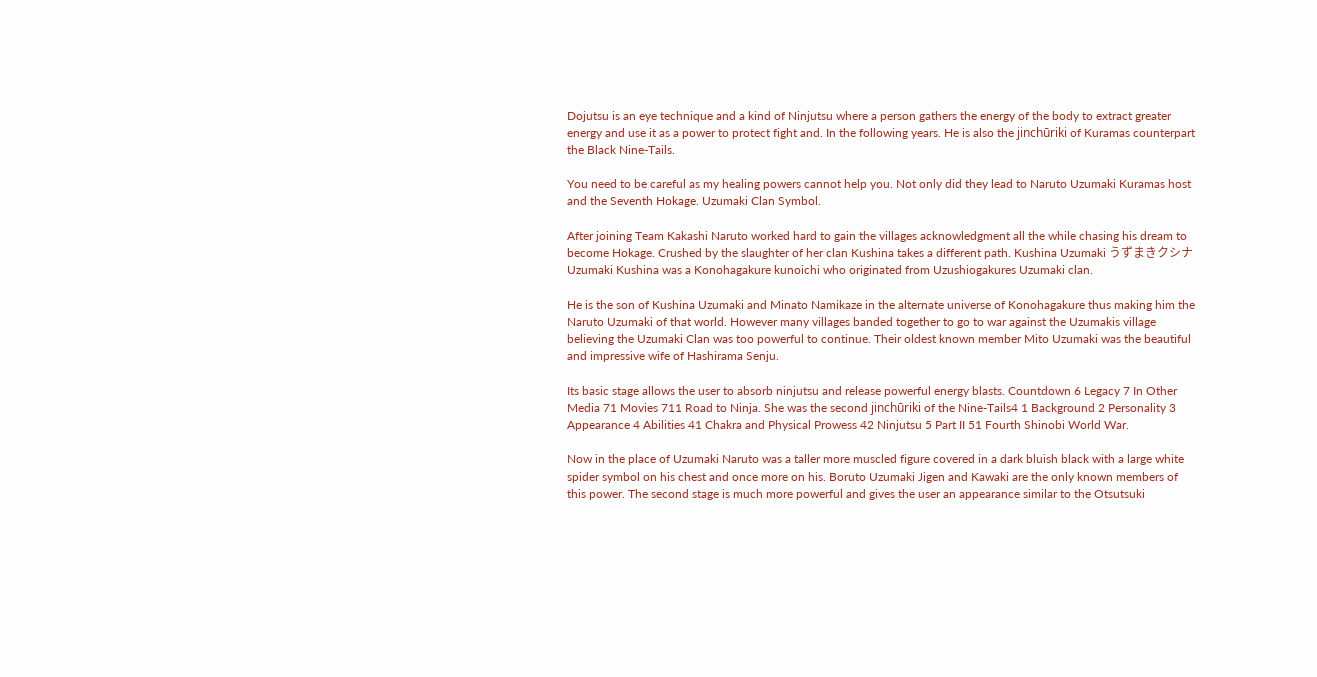Dojutsu is an eye technique and a kind of Ninjutsu where a person gathers the energy of the body to extract greater energy and use it as a power to protect fight and. In the following years. He is also the jinchūriki of Kuramas counterpart the Black Nine-Tails.

You need to be careful as my healing powers cannot help you. Not only did they lead to Naruto Uzumaki Kuramas host and the Seventh Hokage. Uzumaki Clan Symbol.

After joining Team Kakashi Naruto worked hard to gain the villages acknowledgment all the while chasing his dream to become Hokage. Crushed by the slaughter of her clan Kushina takes a different path. Kushina Uzumaki うずまきクシナ Uzumaki Kushina was a Konohagakure kunoichi who originated from Uzushiogakures Uzumaki clan.

He is the son of Kushina Uzumaki and Minato Namikaze in the alternate universe of Konohagakure thus making him the Naruto Uzumaki of that world. However many villages banded together to go to war against the Uzumakis village believing the Uzumaki Clan was too powerful to continue. Their oldest known member Mito Uzumaki was the beautiful and impressive wife of Hashirama Senju.

Its basic stage allows the user to absorb ninjutsu and release powerful energy blasts. Countdown 6 Legacy 7 In Other Media 71 Movies 711 Road to Ninja. She was the second jinchūriki of the Nine-Tails4 1 Background 2 Personality 3 Appearance 4 Abilities 41 Chakra and Physical Prowess 42 Ninjutsu 5 Part II 51 Fourth Shinobi World War.

Now in the place of Uzumaki Naruto was a taller more muscled figure covered in a dark bluish black with a large white spider symbol on his chest and once more on his. Boruto Uzumaki Jigen and Kawaki are the only known members of this power. The second stage is much more powerful and gives the user an appearance similar to the Otsutsuki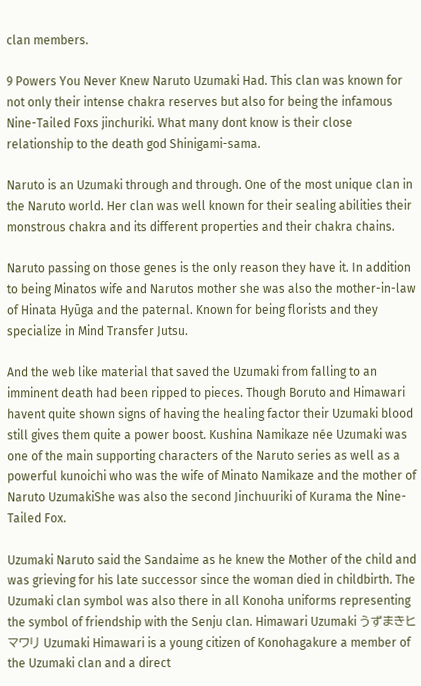clan members.

9 Powers You Never Knew Naruto Uzumaki Had. This clan was known for not only their intense chakra reserves but also for being the infamous Nine-Tailed Foxs jinchuriki. What many dont know is their close relationship to the death god Shinigami-sama.

Naruto is an Uzumaki through and through. One of the most unique clan in the Naruto world. Her clan was well known for their sealing abilities their monstrous chakra and its different properties and their chakra chains.

Naruto passing on those genes is the only reason they have it. In addition to being Minatos wife and Narutos mother she was also the mother-in-law of Hinata Hyūga and the paternal. Known for being florists and they specialize in Mind Transfer Jutsu.

And the web like material that saved the Uzumaki from falling to an imminent death had been ripped to pieces. Though Boruto and Himawari havent quite shown signs of having the healing factor their Uzumaki blood still gives them quite a power boost. Kushina Namikaze née Uzumaki was one of the main supporting characters of the Naruto series as well as a powerful kunoichi who was the wife of Minato Namikaze and the mother of Naruto UzumakiShe was also the second Jinchuuriki of Kurama the Nine-Tailed Fox.

Uzumaki Naruto said the Sandaime as he knew the Mother of the child and was grieving for his late successor since the woman died in childbirth. The Uzumaki clan symbol was also there in all Konoha uniforms representing the symbol of friendship with the Senju clan. Himawari Uzumaki うずまきヒマワリ Uzumaki Himawari is a young citizen of Konohagakure a member of the Uzumaki clan and a direct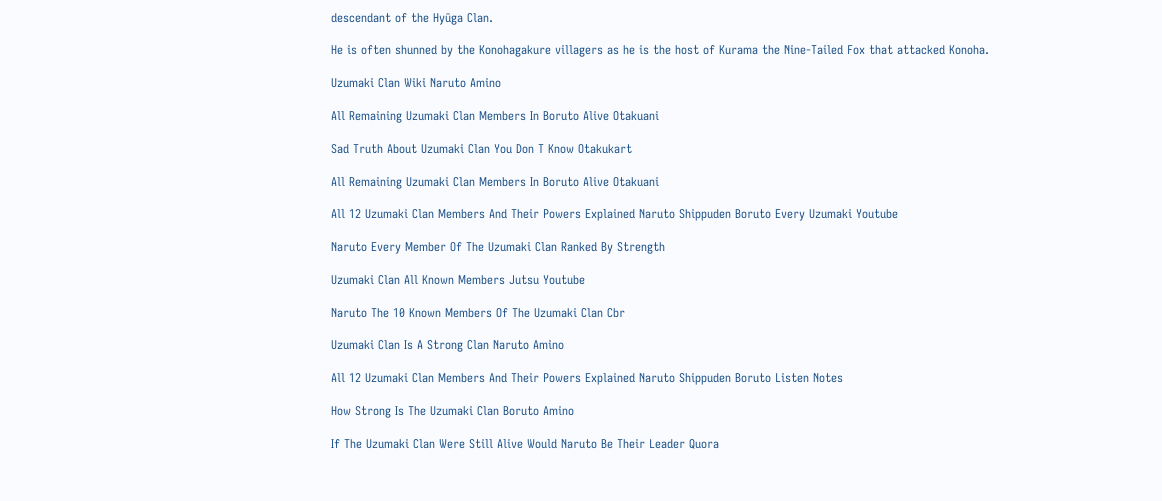descendant of the Hyūga Clan.

He is often shunned by the Konohagakure villagers as he is the host of Kurama the Nine-Tailed Fox that attacked Konoha.

Uzumaki Clan Wiki Naruto Amino

All Remaining Uzumaki Clan Members In Boruto Alive Otakuani

Sad Truth About Uzumaki Clan You Don T Know Otakukart

All Remaining Uzumaki Clan Members In Boruto Alive Otakuani

All 12 Uzumaki Clan Members And Their Powers Explained Naruto Shippuden Boruto Every Uzumaki Youtube

Naruto Every Member Of The Uzumaki Clan Ranked By Strength

Uzumaki Clan All Known Members Jutsu Youtube

Naruto The 10 Known Members Of The Uzumaki Clan Cbr

Uzumaki Clan Is A Strong Clan Naruto Amino

All 12 Uzumaki Clan Members And Their Powers Explained Naruto Shippuden Boruto Listen Notes

How Strong Is The Uzumaki Clan Boruto Amino

If The Uzumaki Clan Were Still Alive Would Naruto Be Their Leader Quora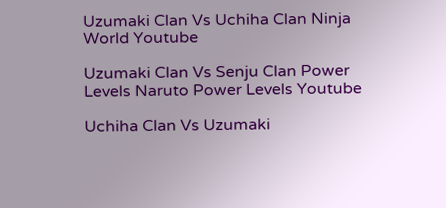Uzumaki Clan Vs Uchiha Clan Ninja World Youtube

Uzumaki Clan Vs Senju Clan Power Levels Naruto Power Levels Youtube

Uchiha Clan Vs Uzumaki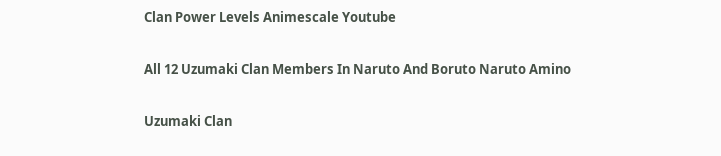Clan Power Levels Animescale Youtube

All 12 Uzumaki Clan Members In Naruto And Boruto Naruto Amino

Uzumaki Clan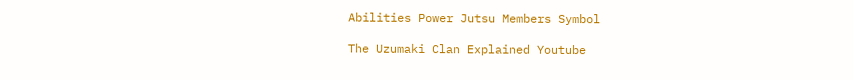Abilities Power Jutsu Members Symbol

The Uzumaki Clan Explained Youtube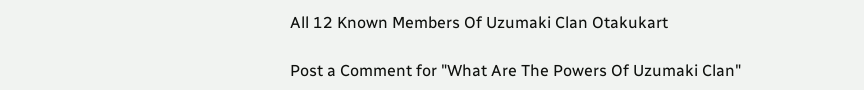All 12 Known Members Of Uzumaki Clan Otakukart

Post a Comment for "What Are The Powers Of Uzumaki Clan"